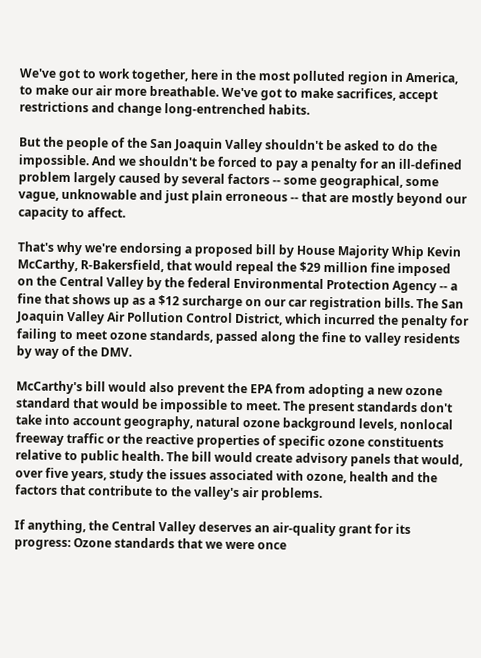We've got to work together, here in the most polluted region in America, to make our air more breathable. We've got to make sacrifices, accept restrictions and change long-entrenched habits.

But the people of the San Joaquin Valley shouldn't be asked to do the impossible. And we shouldn't be forced to pay a penalty for an ill-defined problem largely caused by several factors -- some geographical, some vague, unknowable and just plain erroneous -- that are mostly beyond our capacity to affect.

That's why we're endorsing a proposed bill by House Majority Whip Kevin McCarthy, R-Bakersfield, that would repeal the $29 million fine imposed on the Central Valley by the federal Environmental Protection Agency -- a fine that shows up as a $12 surcharge on our car registration bills. The San Joaquin Valley Air Pollution Control District, which incurred the penalty for failing to meet ozone standards, passed along the fine to valley residents by way of the DMV.

McCarthy's bill would also prevent the EPA from adopting a new ozone standard that would be impossible to meet. The present standards don't take into account geography, natural ozone background levels, nonlocal freeway traffic or the reactive properties of specific ozone constituents relative to public health. The bill would create advisory panels that would, over five years, study the issues associated with ozone, health and the factors that contribute to the valley's air problems.

If anything, the Central Valley deserves an air-quality grant for its progress: Ozone standards that we were once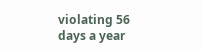violating 56 days a year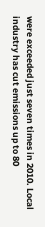were exceeded just seven times in 2010. Local industry has cut emissions up to 80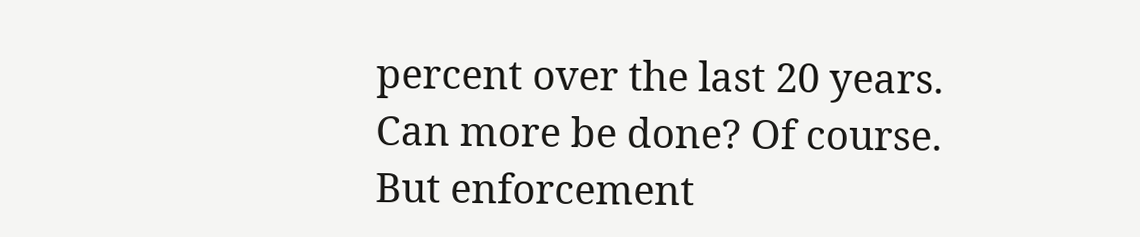percent over the last 20 years. Can more be done? Of course. But enforcement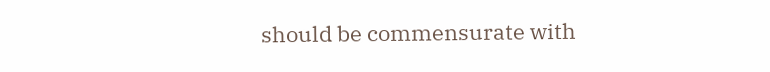should be commensurate with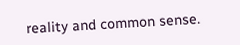reality and common sense.